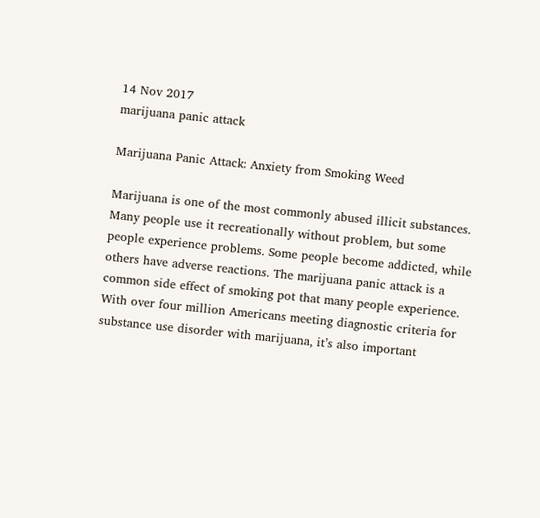14 Nov 2017
marijuana panic attack

Marijuana Panic Attack: Anxiety from Smoking Weed

Marijuana is one of the most commonly abused illicit substances. Many people use it recreationally without problem, but some people experience problems. Some people become addicted, while others have adverse reactions. The marijuana panic attack is a common side effect of smoking pot that many people experience. With over four million Americans meeting diagnostic criteria for substance use disorder with marijuana, it’s also important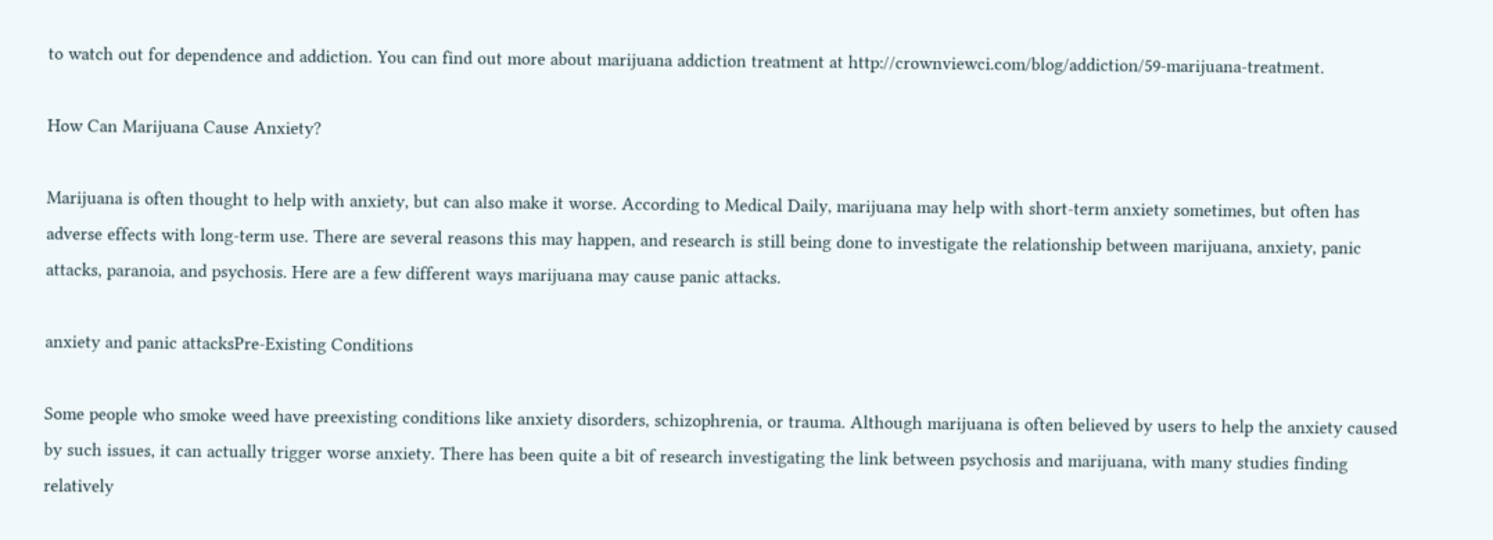to watch out for dependence and addiction. You can find out more about marijuana addiction treatment at http://crownviewci.com/blog/addiction/59-marijuana-treatment.

How Can Marijuana Cause Anxiety?

Marijuana is often thought to help with anxiety, but can also make it worse. According to Medical Daily, marijuana may help with short-term anxiety sometimes, but often has adverse effects with long-term use. There are several reasons this may happen, and research is still being done to investigate the relationship between marijuana, anxiety, panic attacks, paranoia, and psychosis. Here are a few different ways marijuana may cause panic attacks.

anxiety and panic attacksPre-Existing Conditions

Some people who smoke weed have preexisting conditions like anxiety disorders, schizophrenia, or trauma. Although marijuana is often believed by users to help the anxiety caused by such issues, it can actually trigger worse anxiety. There has been quite a bit of research investigating the link between psychosis and marijuana, with many studies finding relatively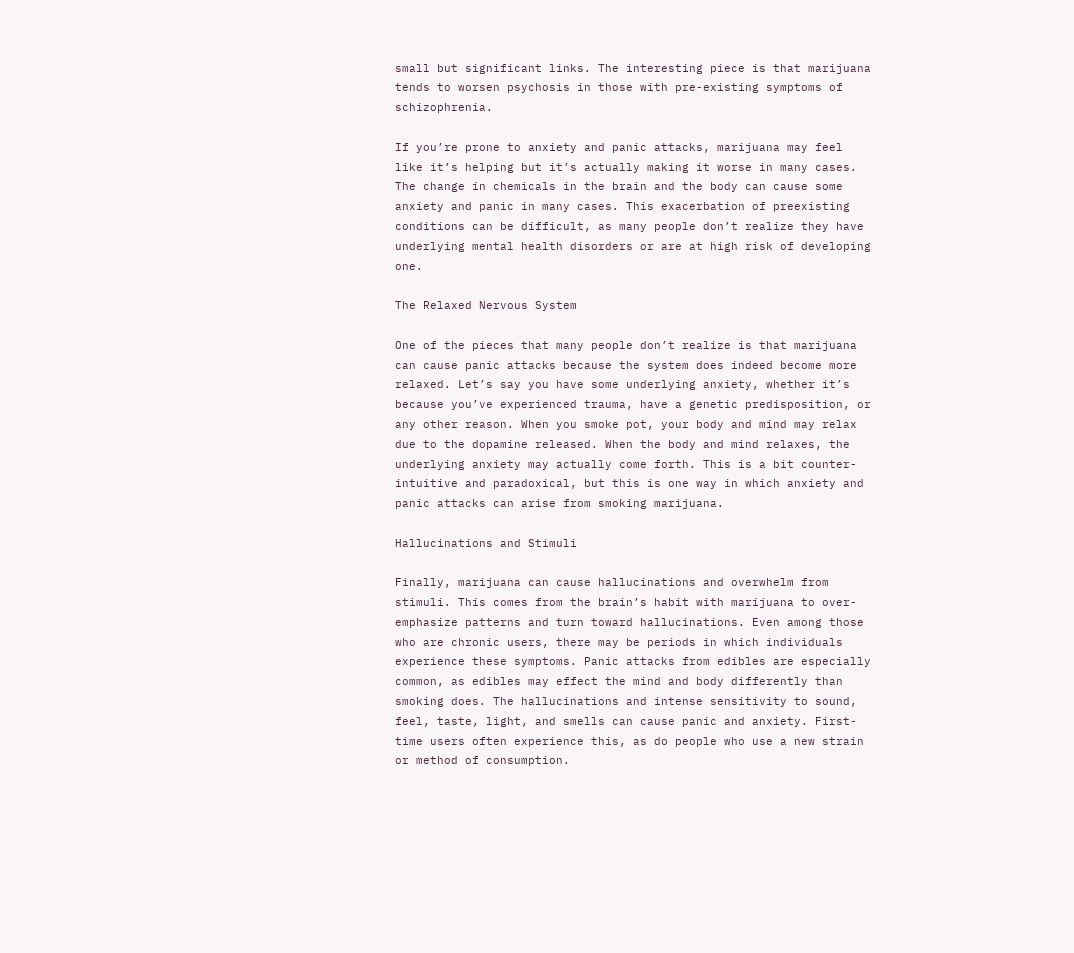small but significant links. The interesting piece is that marijuana tends to worsen psychosis in those with pre-existing symptoms of schizophrenia.

If you’re prone to anxiety and panic attacks, marijuana may feel like it’s helping but it’s actually making it worse in many cases. The change in chemicals in the brain and the body can cause some anxiety and panic in many cases. This exacerbation of preexisting conditions can be difficult, as many people don’t realize they have underlying mental health disorders or are at high risk of developing one.

The Relaxed Nervous System

One of the pieces that many people don’t realize is that marijuana can cause panic attacks because the system does indeed become more relaxed. Let’s say you have some underlying anxiety, whether it’s because you’ve experienced trauma, have a genetic predisposition, or any other reason. When you smoke pot, your body and mind may relax due to the dopamine released. When the body and mind relaxes, the underlying anxiety may actually come forth. This is a bit counter-intuitive and paradoxical, but this is one way in which anxiety and panic attacks can arise from smoking marijuana.

Hallucinations and Stimuli

Finally, marijuana can cause hallucinations and overwhelm from stimuli. This comes from the brain’s habit with marijuana to over-emphasize patterns and turn toward hallucinations. Even among those who are chronic users, there may be periods in which individuals experience these symptoms. Panic attacks from edibles are especially common, as edibles may effect the mind and body differently than smoking does. The hallucinations and intense sensitivity to sound, feel, taste, light, and smells can cause panic and anxiety. First-time users often experience this, as do people who use a new strain or method of consumption.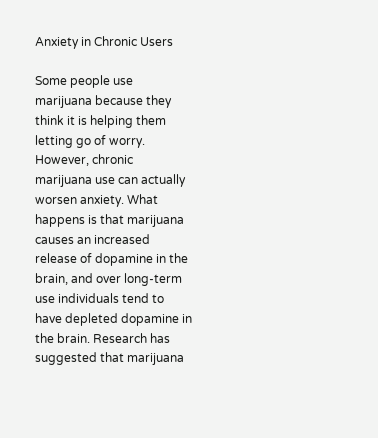Anxiety in Chronic Users

Some people use marijuana because they think it is helping them letting go of worry. However, chronic marijuana use can actually worsen anxiety. What happens is that marijuana causes an increased release of dopamine in the brain, and over long-term use individuals tend to have depleted dopamine in the brain. Research has suggested that marijuana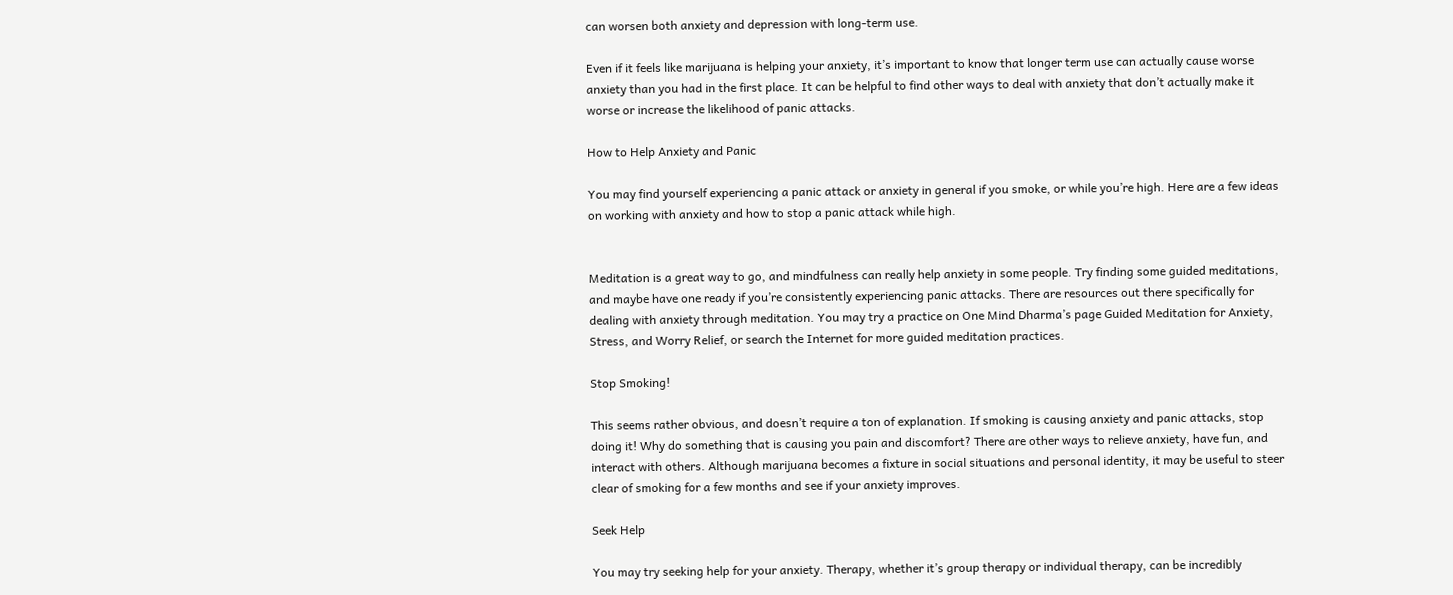can worsen both anxiety and depression with long-term use.

Even if it feels like marijuana is helping your anxiety, it’s important to know that longer term use can actually cause worse anxiety than you had in the first place. It can be helpful to find other ways to deal with anxiety that don’t actually make it worse or increase the likelihood of panic attacks.

How to Help Anxiety and Panic

You may find yourself experiencing a panic attack or anxiety in general if you smoke, or while you’re high. Here are a few ideas on working with anxiety and how to stop a panic attack while high.


Meditation is a great way to go, and mindfulness can really help anxiety in some people. Try finding some guided meditations, and maybe have one ready if you’re consistently experiencing panic attacks. There are resources out there specifically for dealing with anxiety through meditation. You may try a practice on One Mind Dharma’s page Guided Meditation for Anxiety, Stress, and Worry Relief, or search the Internet for more guided meditation practices.

Stop Smoking!

This seems rather obvious, and doesn’t require a ton of explanation. If smoking is causing anxiety and panic attacks, stop doing it! Why do something that is causing you pain and discomfort? There are other ways to relieve anxiety, have fun, and interact with others. Although marijuana becomes a fixture in social situations and personal identity, it may be useful to steer clear of smoking for a few months and see if your anxiety improves.

Seek Help

You may try seeking help for your anxiety. Therapy, whether it’s group therapy or individual therapy, can be incredibly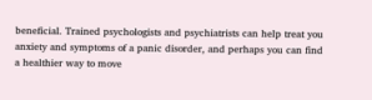beneficial. Trained psychologists and psychiatrists can help treat you anxiety and symptoms of a panic disorder, and perhaps you can find a healthier way to move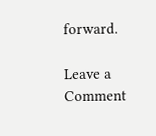forward.

Leave a Comment